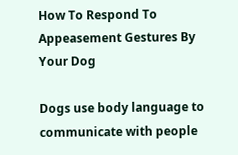How To Respond To Appeasement Gestures By Your Dog

Dogs use body language to communicate with people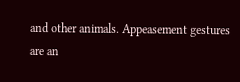and other animals. Appeasement gestures are an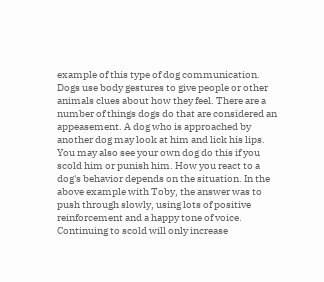example of this type of dog communication. Dogs use body gestures to give people or other animals clues about how they feel. There are a number of things dogs do that are considered an appeasement. A dog who is approached by another dog may look at him and lick his lips. You may also see your own dog do this if you scold him or punish him. How you react to a dog's behavior depends on the situation. In the above example with Toby, the answer was to push through slowly, using lots of positive reinforcement and a happy tone of voice. Continuing to scold will only increase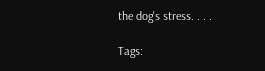the dog's stress. . . .

Tags: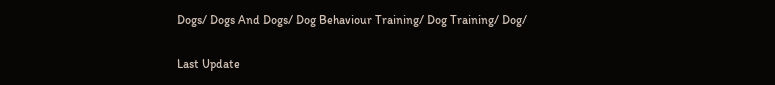Dogs/ Dogs And Dogs/ Dog Behaviour Training/ Dog Training/ Dog/

Last Update